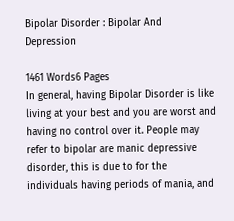Bipolar Disorder : Bipolar And Depression

1461 Words6 Pages
In general, having Bipolar Disorder is like living at your best and you are worst and having no control over it. People may refer to bipolar are manic depressive disorder, this is due to for the individuals having periods of mania, and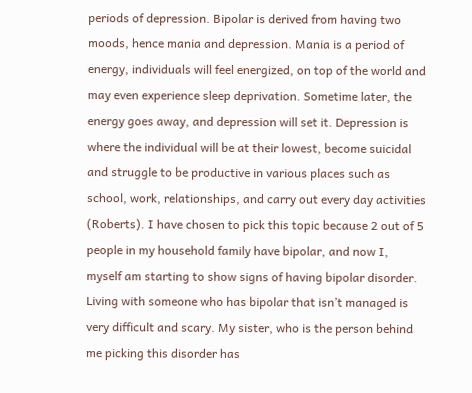periods of depression. Bipolar is derived from having two moods, hence mania and depression. Mania is a period of energy, individuals will feel energized, on top of the world and may even experience sleep deprivation. Sometime later, the energy goes away, and depression will set it. Depression is where the individual will be at their lowest, become suicidal and struggle to be productive in various places such as school, work, relationships, and carry out every day activities (Roberts). I have chosen to pick this topic because 2 out of 5 people in my household family have bipolar, and now I, myself am starting to show signs of having bipolar disorder. Living with someone who has bipolar that isn’t managed is very difficult and scary. My sister, who is the person behind me picking this disorder has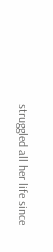struggled all her life since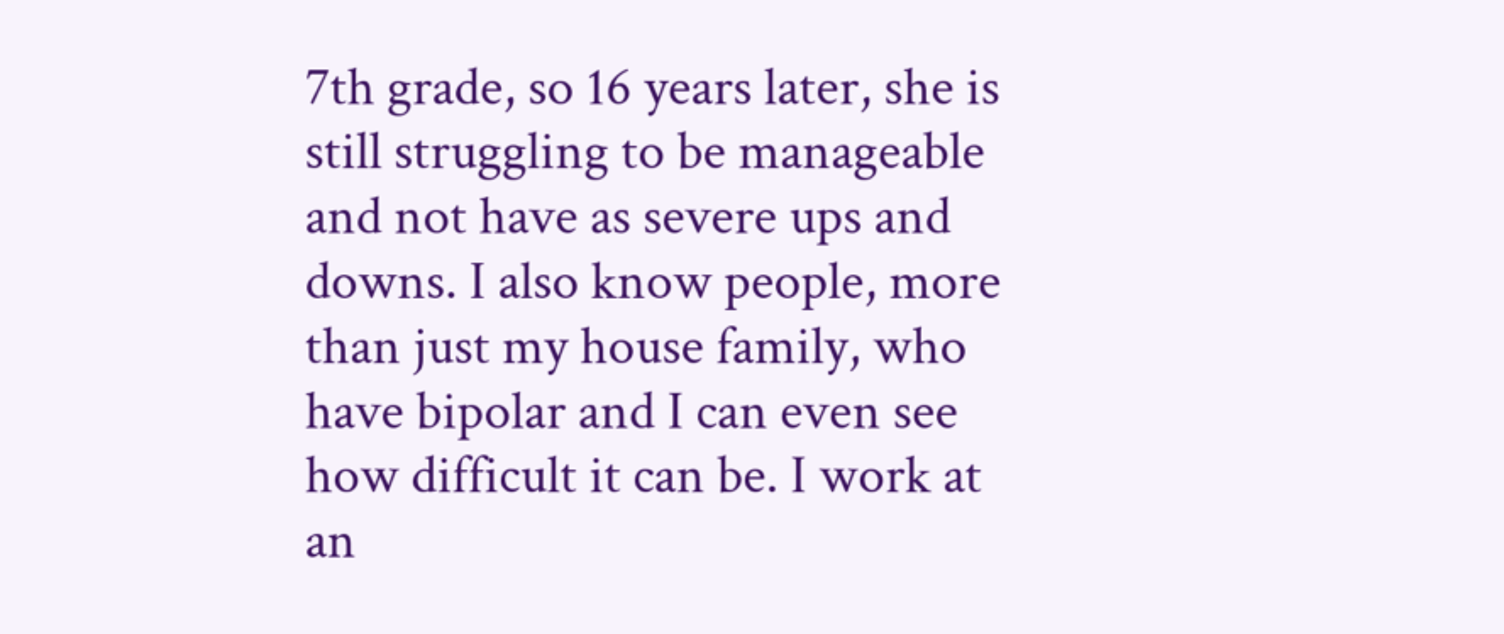7th grade, so 16 years later, she is still struggling to be manageable and not have as severe ups and downs. I also know people, more than just my house family, who have bipolar and I can even see how difficult it can be. I work at an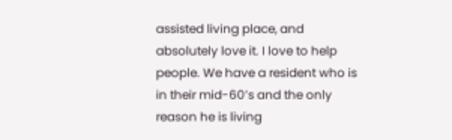assisted living place, and absolutely love it. I love to help people. We have a resident who is in their mid-60’s and the only reason he is living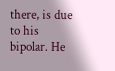there, is due to his bipolar. He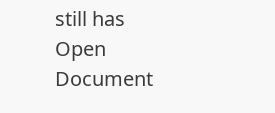still has
Open Document